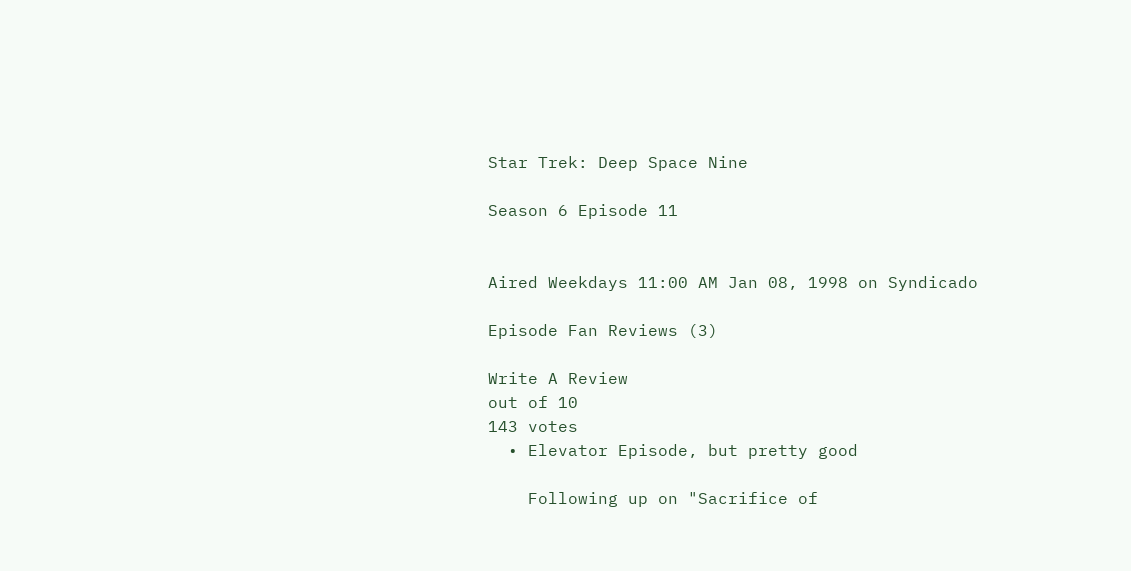Star Trek: Deep Space Nine

Season 6 Episode 11


Aired Weekdays 11:00 AM Jan 08, 1998 on Syndicado

Episode Fan Reviews (3)

Write A Review
out of 10
143 votes
  • Elevator Episode, but pretty good

    Following up on "Sacrifice of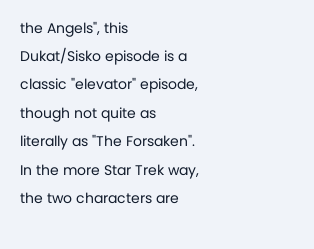the Angels", this Dukat/Sisko episode is a classic "elevator" episode, though not quite as literally as "The Forsaken". In the more Star Trek way, the two characters are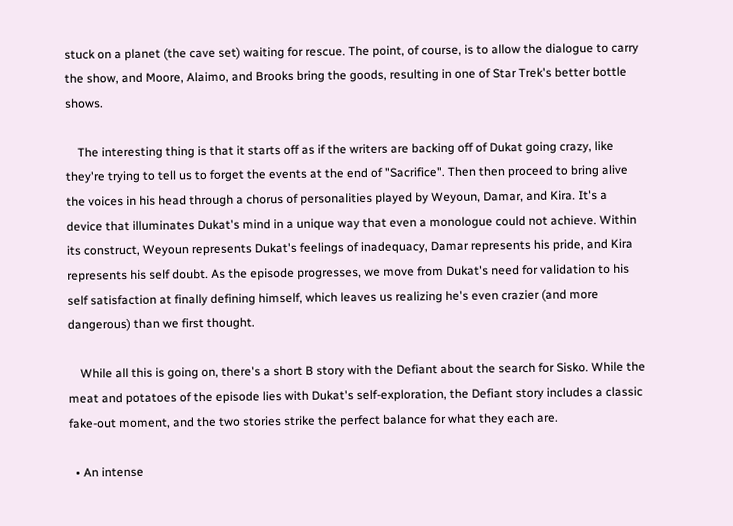stuck on a planet (the cave set) waiting for rescue. The point, of course, is to allow the dialogue to carry the show, and Moore, Alaimo, and Brooks bring the goods, resulting in one of Star Trek's better bottle shows.

    The interesting thing is that it starts off as if the writers are backing off of Dukat going crazy, like they're trying to tell us to forget the events at the end of "Sacrifice". Then then proceed to bring alive the voices in his head through a chorus of personalities played by Weyoun, Damar, and Kira. It's a device that illuminates Dukat's mind in a unique way that even a monologue could not achieve. Within its construct, Weyoun represents Dukat's feelings of inadequacy, Damar represents his pride, and Kira represents his self doubt. As the episode progresses, we move from Dukat's need for validation to his self satisfaction at finally defining himself, which leaves us realizing he's even crazier (and more dangerous) than we first thought.

    While all this is going on, there's a short B story with the Defiant about the search for Sisko. While the meat and potatoes of the episode lies with Dukat's self-exploration, the Defiant story includes a classic fake-out moment, and the two stories strike the perfect balance for what they each are.

  • An intense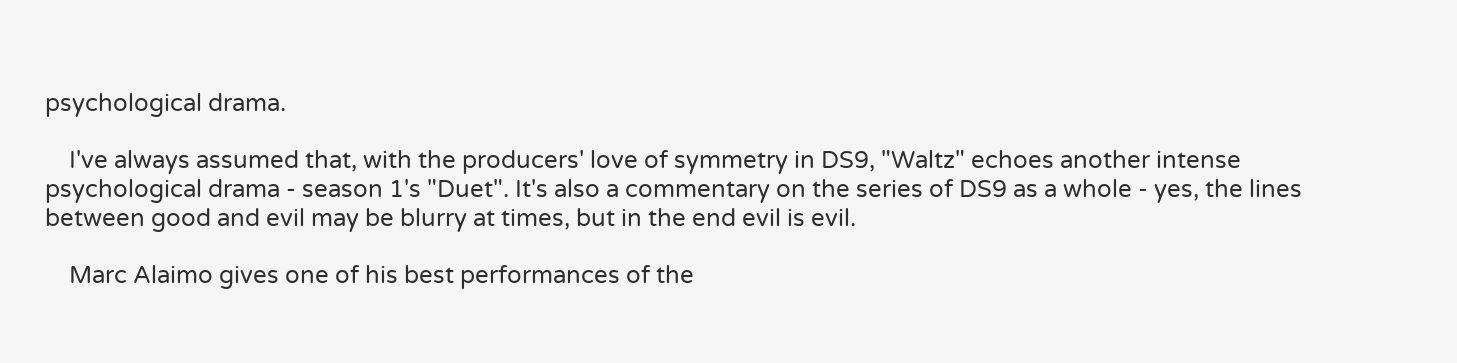psychological drama.

    I've always assumed that, with the producers' love of symmetry in DS9, "Waltz" echoes another intense psychological drama - season 1's "Duet". It's also a commentary on the series of DS9 as a whole - yes, the lines between good and evil may be blurry at times, but in the end evil is evil.

    Marc Alaimo gives one of his best performances of the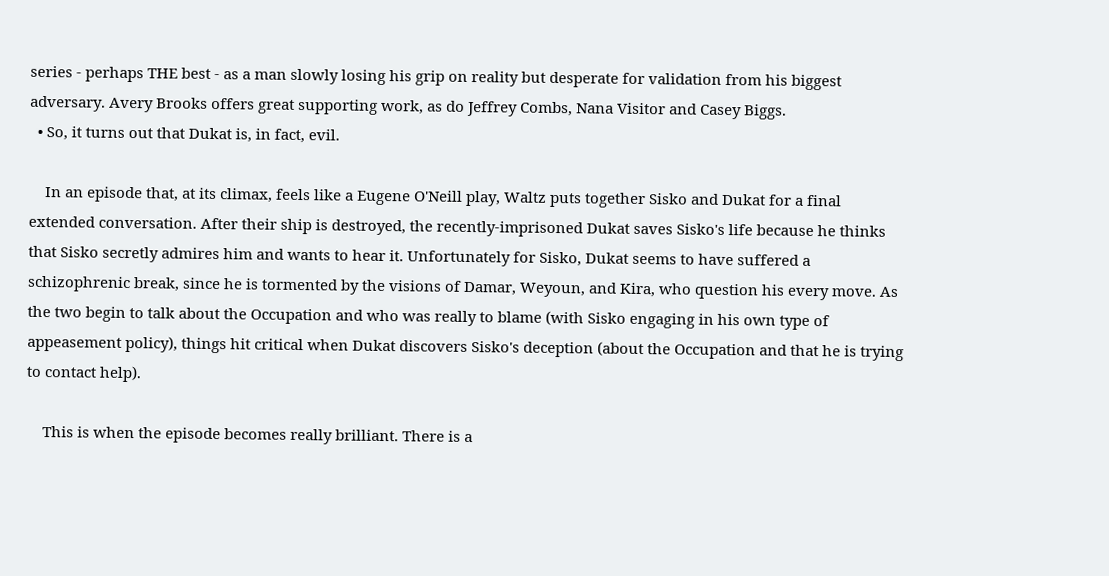series - perhaps THE best - as a man slowly losing his grip on reality but desperate for validation from his biggest adversary. Avery Brooks offers great supporting work, as do Jeffrey Combs, Nana Visitor and Casey Biggs.
  • So, it turns out that Dukat is, in fact, evil.

    In an episode that, at its climax, feels like a Eugene O'Neill play, Waltz puts together Sisko and Dukat for a final extended conversation. After their ship is destroyed, the recently-imprisoned Dukat saves Sisko's life because he thinks that Sisko secretly admires him and wants to hear it. Unfortunately for Sisko, Dukat seems to have suffered a schizophrenic break, since he is tormented by the visions of Damar, Weyoun, and Kira, who question his every move. As the two begin to talk about the Occupation and who was really to blame (with Sisko engaging in his own type of appeasement policy), things hit critical when Dukat discovers Sisko's deception (about the Occupation and that he is trying to contact help).

    This is when the episode becomes really brilliant. There is a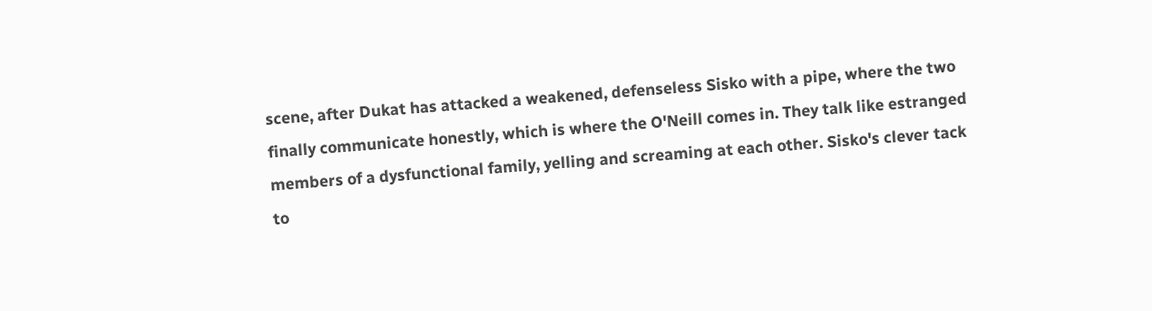scene, after Dukat has attacked a weakened, defenseless Sisko with a pipe, where the two finally communicate honestly, which is where the O'Neill comes in. They talk like estranged members of a dysfunctional family, yelling and screaming at each other. Sisko's clever tack to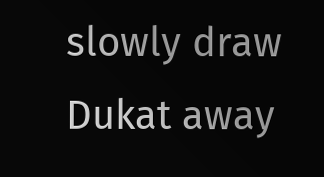slowly draw Dukat away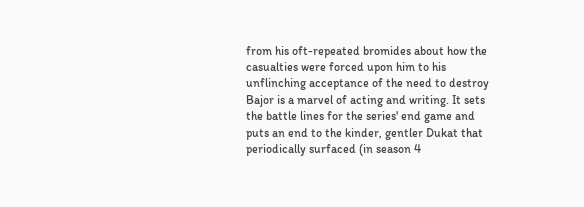from his oft-repeated bromides about how the casualties were forced upon him to his unflinching acceptance of the need to destroy Bajor is a marvel of acting and writing. It sets the battle lines for the series' end game and puts an end to the kinder, gentler Dukat that periodically surfaced (in season 4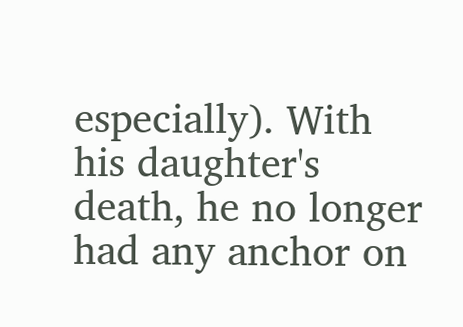especially). With his daughter's death, he no longer had any anchor on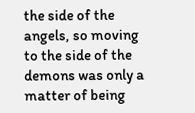the side of the angels, so moving to the side of the demons was only a matter of being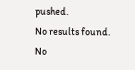pushed.
No results found.
No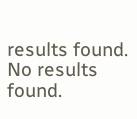results found.
No results found.